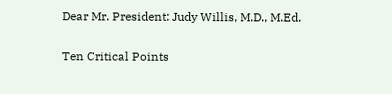Dear Mr. President: Judy Willis, M.D., M.Ed.

Ten Critical Points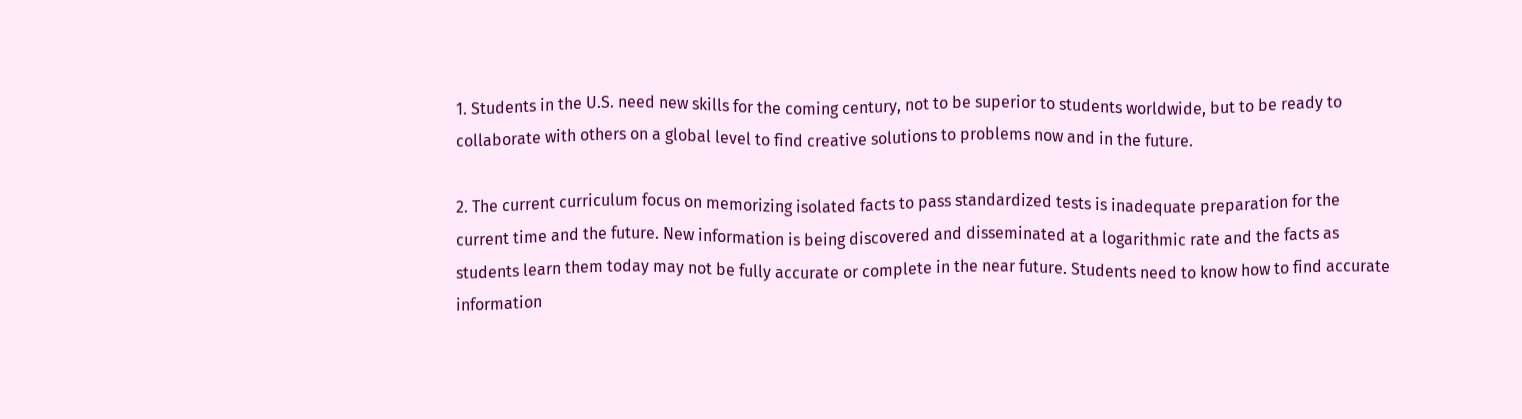1. Students in the U.S. need new skills for the coming century, not to be superior to students worldwide, but to be ready to collaborate with others on a global level to find creative solutions to problems now and in the future.

2. The current curriculum focus on memorizing isolated facts to pass standardized tests is inadequate preparation for the current time and the future. New information is being discovered and disseminated at a logarithmic rate and the facts as students learn them today may not be fully accurate or complete in the near future. Students need to know how to find accurate information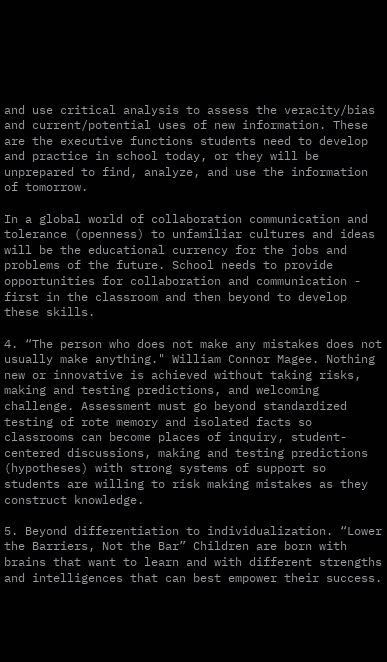and use critical analysis to assess the veracity/bias and current/potential uses of new information. These are the executive functions students need to develop and practice in school today, or they will be unprepared to find, analyze, and use the information of tomorrow.

In a global world of collaboration communication and tolerance (openness) to unfamiliar cultures and ideas will be the educational currency for the jobs and problems of the future. School needs to provide opportunities for collaboration and communication - first in the classroom and then beyond to develop these skills.

4. “The person who does not make any mistakes does not usually make anything." William Connor Magee. Nothing new or innovative is achieved without taking risks, making and testing predictions, and welcoming challenge. Assessment must go beyond standardized testing of rote memory and isolated facts so classrooms can become places of inquiry, student-centered discussions, making and testing predictions (hypotheses) with strong systems of support so students are willing to risk making mistakes as they construct knowledge.

5. Beyond differentiation to individualization. “Lower the Barriers, Not the Bar” Children are born with brains that want to learn and with different strengths and intelligences that can best empower their success.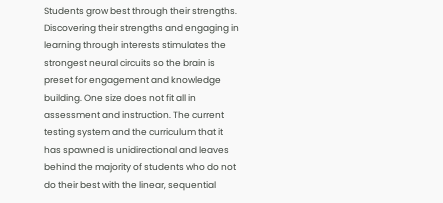Students grow best through their strengths. Discovering their strengths and engaging in learning through interests stimulates the strongest neural circuits so the brain is preset for engagement and knowledge building. One size does not fit all in assessment and instruction. The current testing system and the curriculum that it has spawned is unidirectional and leaves behind the majority of students who do not do their best with the linear, sequential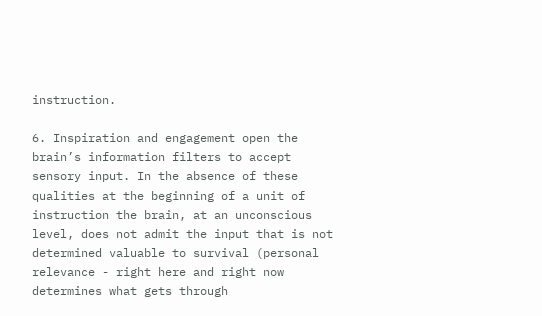instruction.

6. Inspiration and engagement open the brain’s information filters to accept sensory input. In the absence of these qualities at the beginning of a unit of instruction the brain, at an unconscious level, does not admit the input that is not determined valuable to survival (personal relevance - right here and right now determines what gets through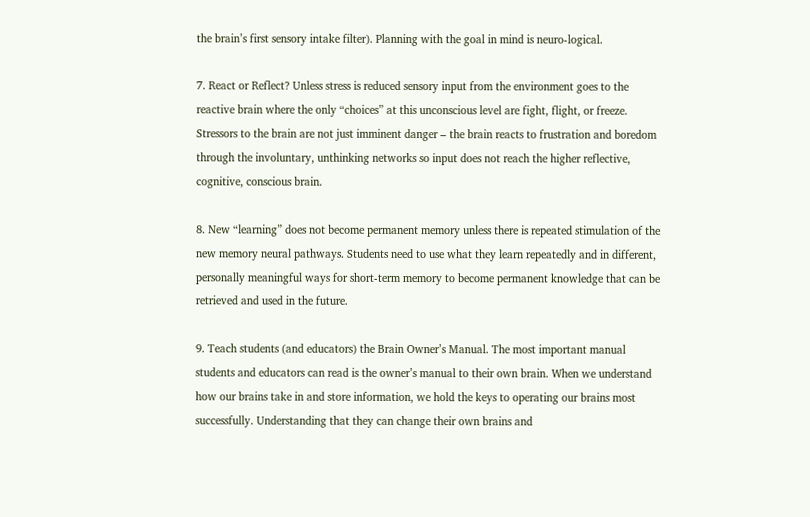the brain’s first sensory intake filter). Planning with the goal in mind is neuro-logical.

7. React or Reflect? Unless stress is reduced sensory input from the environment goes to the reactive brain where the only “choices” at this unconscious level are fight, flight, or freeze. Stressors to the brain are not just imminent danger – the brain reacts to frustration and boredom through the involuntary, unthinking networks so input does not reach the higher reflective, cognitive, conscious brain.

8. New “learning” does not become permanent memory unless there is repeated stimulation of the new memory neural pathways. Students need to use what they learn repeatedly and in different, personally meaningful ways for short-term memory to become permanent knowledge that can be retrieved and used in the future.

9. Teach students (and educators) the Brain Owner’s Manual. The most important manual students and educators can read is the owner’s manual to their own brain. When we understand how our brains take in and store information, we hold the keys to operating our brains most successfully. Understanding that they can change their own brains and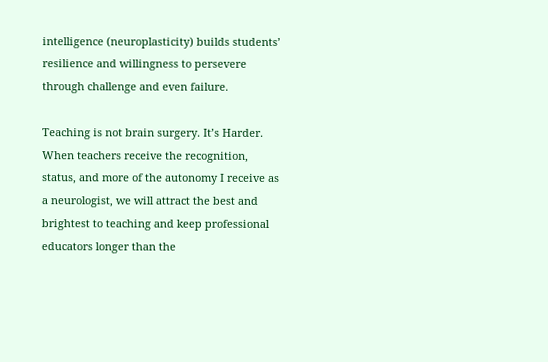intelligence (neuroplasticity) builds students’ resilience and willingness to persevere through challenge and even failure.

Teaching is not brain surgery. It’s Harder. When teachers receive the recognition, status, and more of the autonomy I receive as a neurologist, we will attract the best and brightest to teaching and keep professional educators longer than the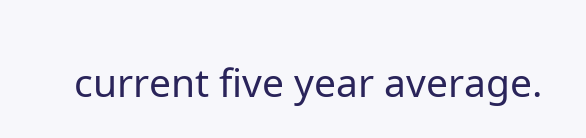current five year average.